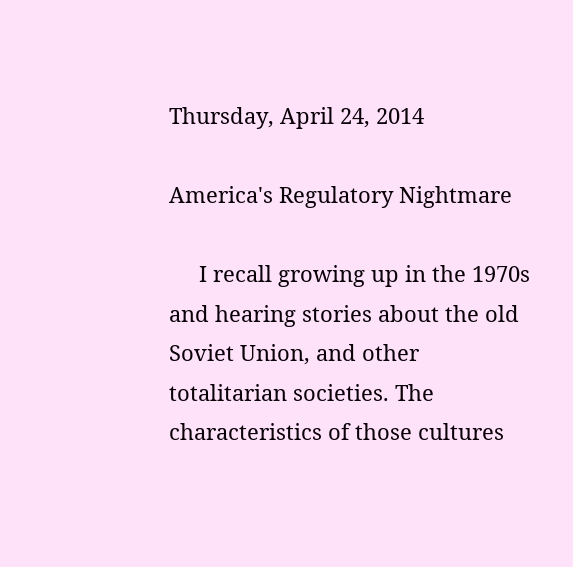Thursday, April 24, 2014

America's Regulatory Nightmare

     I recall growing up in the 1970s and hearing stories about the old Soviet Union, and other totalitarian societies. The characteristics of those cultures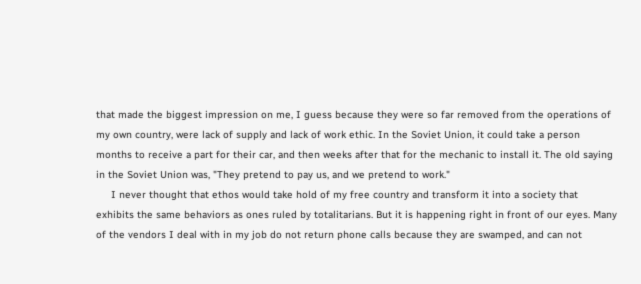that made the biggest impression on me, I guess because they were so far removed from the operations of my own country, were lack of supply and lack of work ethic. In the Soviet Union, it could take a person months to receive a part for their car, and then weeks after that for the mechanic to install it. The old saying in the Soviet Union was, "They pretend to pay us, and we pretend to work."
     I never thought that ethos would take hold of my free country and transform it into a society that exhibits the same behaviors as ones ruled by totalitarians. But it is happening right in front of our eyes. Many of the vendors I deal with in my job do not return phone calls because they are swamped, and can not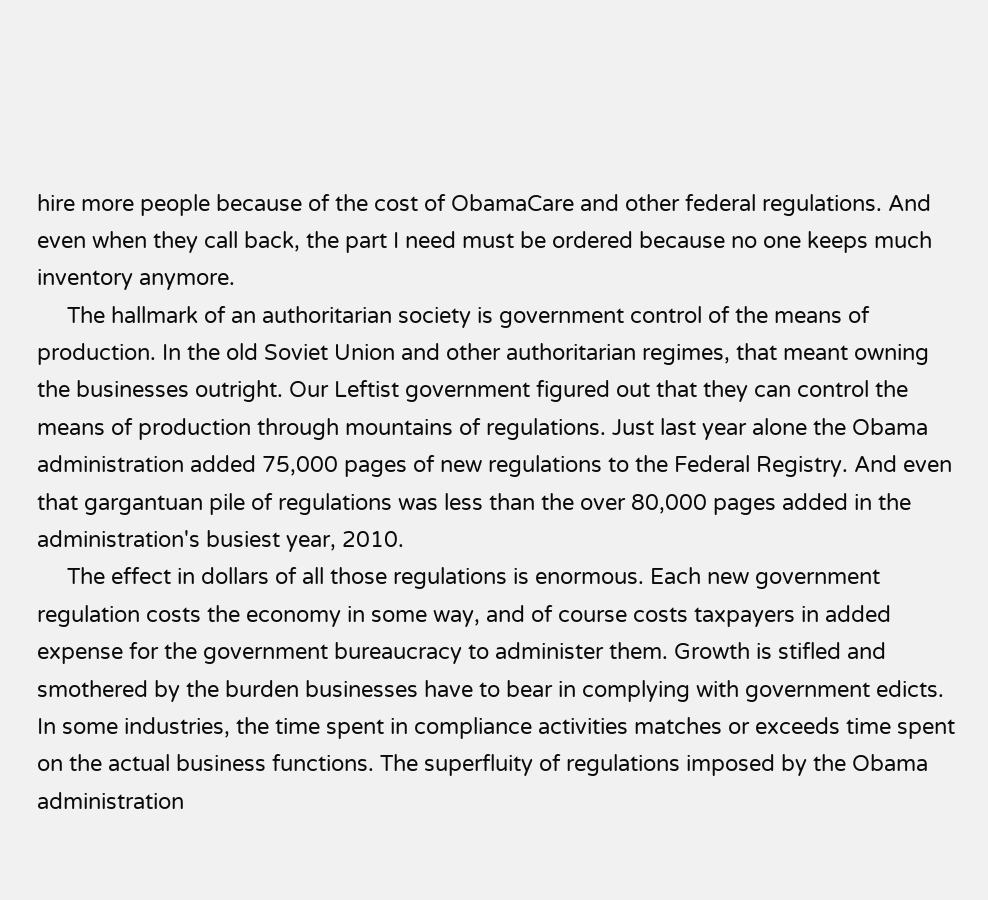hire more people because of the cost of ObamaCare and other federal regulations. And even when they call back, the part I need must be ordered because no one keeps much inventory anymore.
     The hallmark of an authoritarian society is government control of the means of production. In the old Soviet Union and other authoritarian regimes, that meant owning the businesses outright. Our Leftist government figured out that they can control the means of production through mountains of regulations. Just last year alone the Obama administration added 75,000 pages of new regulations to the Federal Registry. And even that gargantuan pile of regulations was less than the over 80,000 pages added in the administration's busiest year, 2010.
     The effect in dollars of all those regulations is enormous. Each new government regulation costs the economy in some way, and of course costs taxpayers in added expense for the government bureaucracy to administer them. Growth is stifled and smothered by the burden businesses have to bear in complying with government edicts. In some industries, the time spent in compliance activities matches or exceeds time spent on the actual business functions. The superfluity of regulations imposed by the Obama administration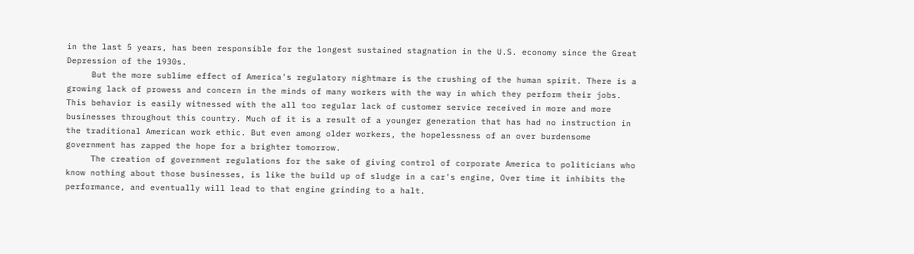in the last 5 years, has been responsible for the longest sustained stagnation in the U.S. economy since the Great Depression of the 1930s.
     But the more sublime effect of America's regulatory nightmare is the crushing of the human spirit. There is a growing lack of prowess and concern in the minds of many workers with the way in which they perform their jobs. This behavior is easily witnessed with the all too regular lack of customer service received in more and more businesses throughout this country. Much of it is a result of a younger generation that has had no instruction in the traditional American work ethic. But even among older workers, the hopelessness of an over burdensome government has zapped the hope for a brighter tomorrow.
     The creation of government regulations for the sake of giving control of corporate America to politicians who know nothing about those businesses, is like the build up of sludge in a car's engine, Over time it inhibits the performance, and eventually will lead to that engine grinding to a halt.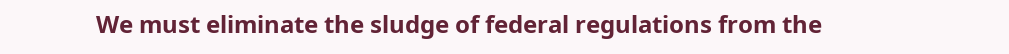We must eliminate the sludge of federal regulations from the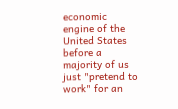economic engine of the United States before a majority of us just "pretend to work" for an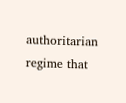authoritarian regime that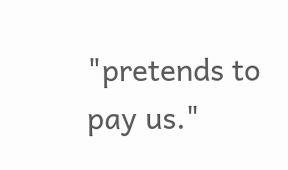"pretends to pay us."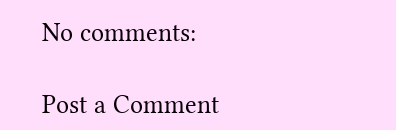No comments:

Post a Comment